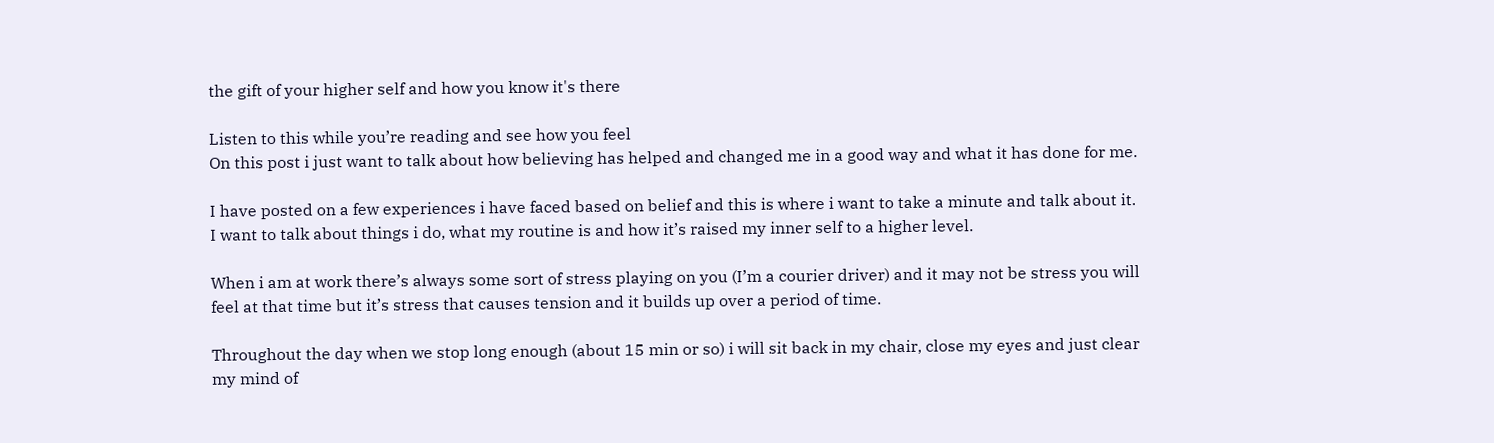the gift of your higher self and how you know it's there

Listen to this while you’re reading and see how you feel
On this post i just want to talk about how believing has helped and changed me in a good way and what it has done for me.

I have posted on a few experiences i have faced based on belief and this is where i want to take a minute and talk about it.
I want to talk about things i do, what my routine is and how it’s raised my inner self to a higher level.

When i am at work there’s always some sort of stress playing on you (I’m a courier driver) and it may not be stress you will feel at that time but it’s stress that causes tension and it builds up over a period of time.

Throughout the day when we stop long enough (about 15 min or so) i will sit back in my chair, close my eyes and just clear my mind of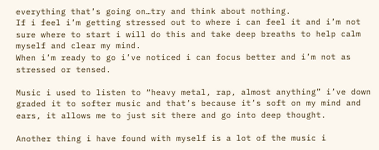everything that’s going on…try and think about nothing.
If i feel i’m getting stressed out to where i can feel it and i’m not sure where to start i will do this and take deep breaths to help calm myself and clear my mind.
When i’m ready to go i’ve noticed i can focus better and i’m not as stressed or tensed.

Music i used to listen to “heavy metal, rap, almost anything” i’ve down graded it to softer music and that’s because it’s soft on my mind and ears, it allows me to just sit there and go into deep thought.

Another thing i have found with myself is a lot of the music i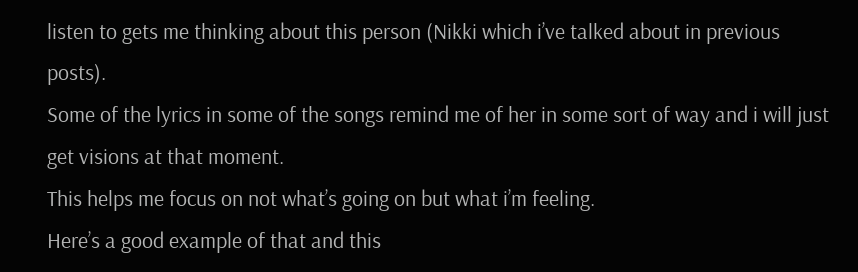listen to gets me thinking about this person (Nikki which i’ve talked about in previous posts).
Some of the lyrics in some of the songs remind me of her in some sort of way and i will just get visions at that moment.
This helps me focus on not what’s going on but what i’m feeling.
Here’s a good example of that and this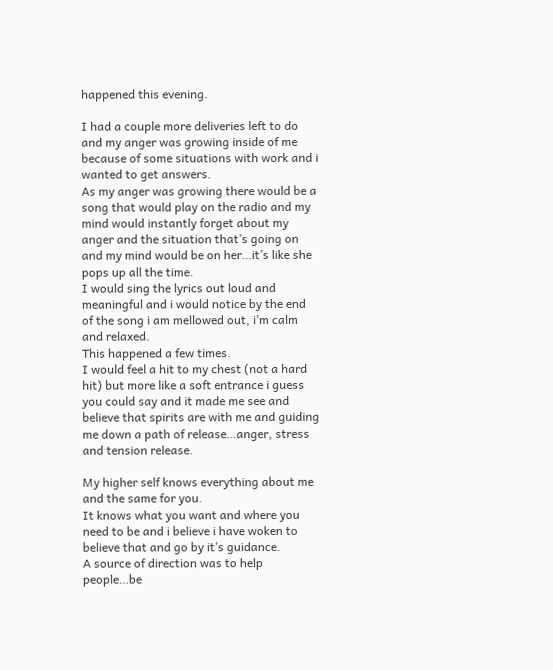happened this evening.

I had a couple more deliveries left to do and my anger was growing inside of me because of some situations with work and i wanted to get answers.
As my anger was growing there would be a song that would play on the radio and my mind would instantly forget about my anger and the situation that’s going on and my mind would be on her…it’s like she pops up all the time.
I would sing the lyrics out loud and meaningful and i would notice by the end of the song i am mellowed out, i’m calm and relaxed.
This happened a few times.
I would feel a hit to my chest (not a hard hit) but more like a soft entrance i guess you could say and it made me see and believe that spirits are with me and guiding me down a path of release…anger, stress and tension release.

My higher self knows everything about me and the same for you.
It knows what you want and where you need to be and i believe i have woken to believe that and go by it’s guidance.
A source of direction was to help people…be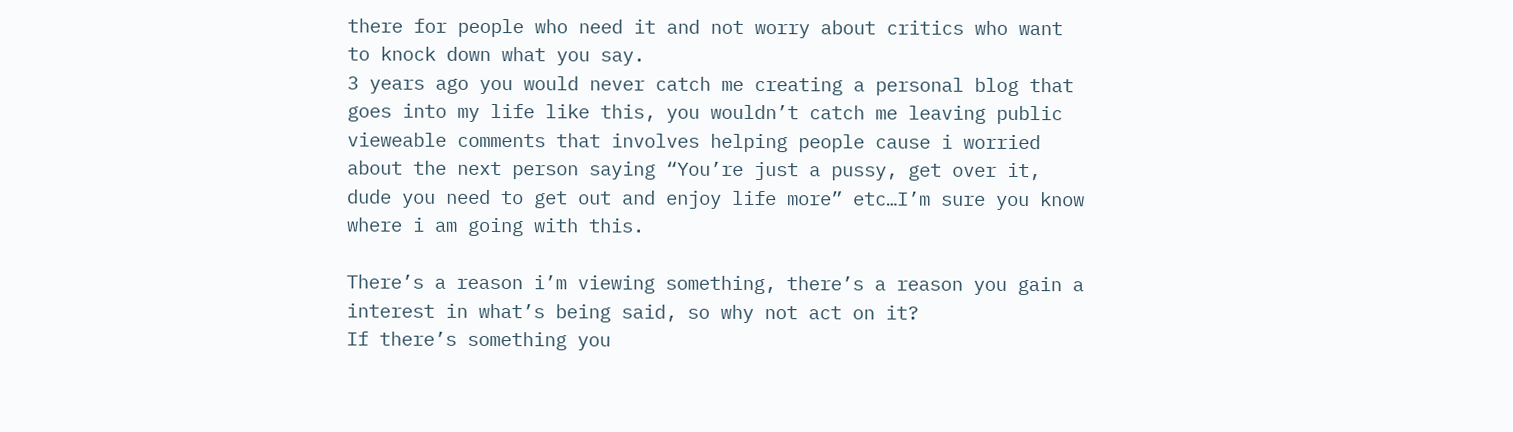there for people who need it and not worry about critics who want to knock down what you say.
3 years ago you would never catch me creating a personal blog that goes into my life like this, you wouldn’t catch me leaving public vieweable comments that involves helping people cause i worried about the next person saying “You’re just a pussy, get over it, dude you need to get out and enjoy life more” etc…I’m sure you know where i am going with this.

There’s a reason i’m viewing something, there’s a reason you gain a interest in what’s being said, so why not act on it?
If there’s something you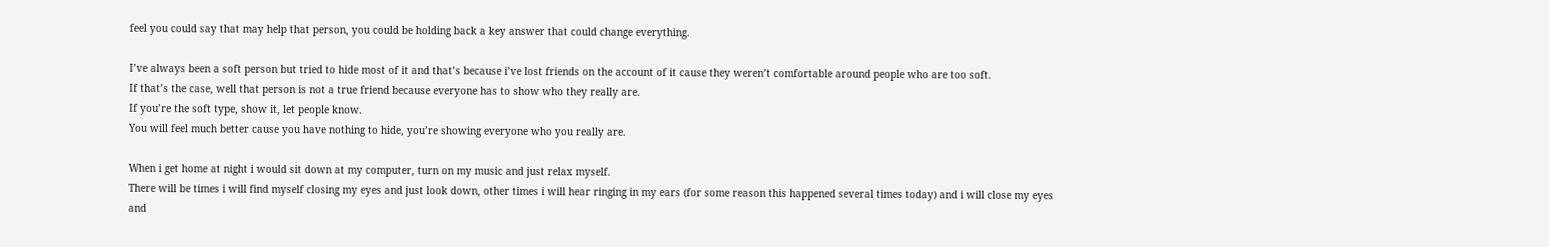feel you could say that may help that person, you could be holding back a key answer that could change everything.

I’ve always been a soft person but tried to hide most of it and that’s because i’ve lost friends on the account of it cause they weren’t comfortable around people who are too soft.
If that’s the case, well that person is not a true friend because everyone has to show who they really are.
If you’re the soft type, show it, let people know.
You will feel much better cause you have nothing to hide, you’re showing everyone who you really are.

When i get home at night i would sit down at my computer, turn on my music and just relax myself.
There will be times i will find myself closing my eyes and just look down, other times i will hear ringing in my ears (for some reason this happened several times today) and i will close my eyes and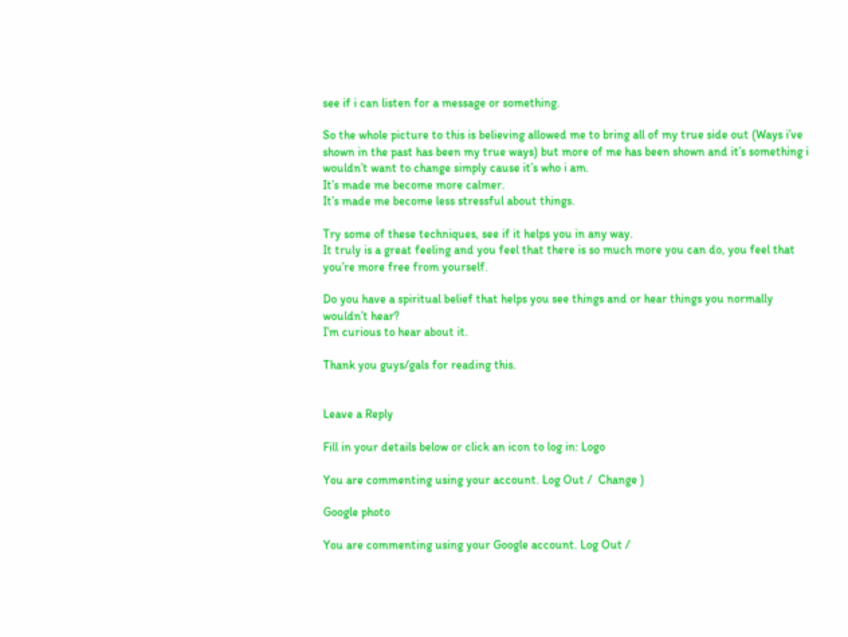see if i can listen for a message or something.

So the whole picture to this is believing allowed me to bring all of my true side out (Ways i’ve shown in the past has been my true ways) but more of me has been shown and it’s something i wouldn’t want to change simply cause it’s who i am.
It’s made me become more calmer.
It’s made me become less stressful about things.

Try some of these techniques, see if it helps you in any way.
It truly is a great feeling and you feel that there is so much more you can do, you feel that you’re more free from yourself.

Do you have a spiritual belief that helps you see things and or hear things you normally wouldn’t hear?
I’m curious to hear about it.

Thank you guys/gals for reading this.


Leave a Reply

Fill in your details below or click an icon to log in: Logo

You are commenting using your account. Log Out /  Change )

Google photo

You are commenting using your Google account. Log Out /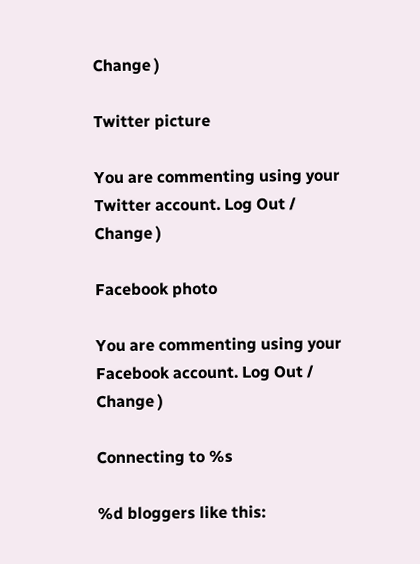Change )

Twitter picture

You are commenting using your Twitter account. Log Out /  Change )

Facebook photo

You are commenting using your Facebook account. Log Out /  Change )

Connecting to %s

%d bloggers like this: